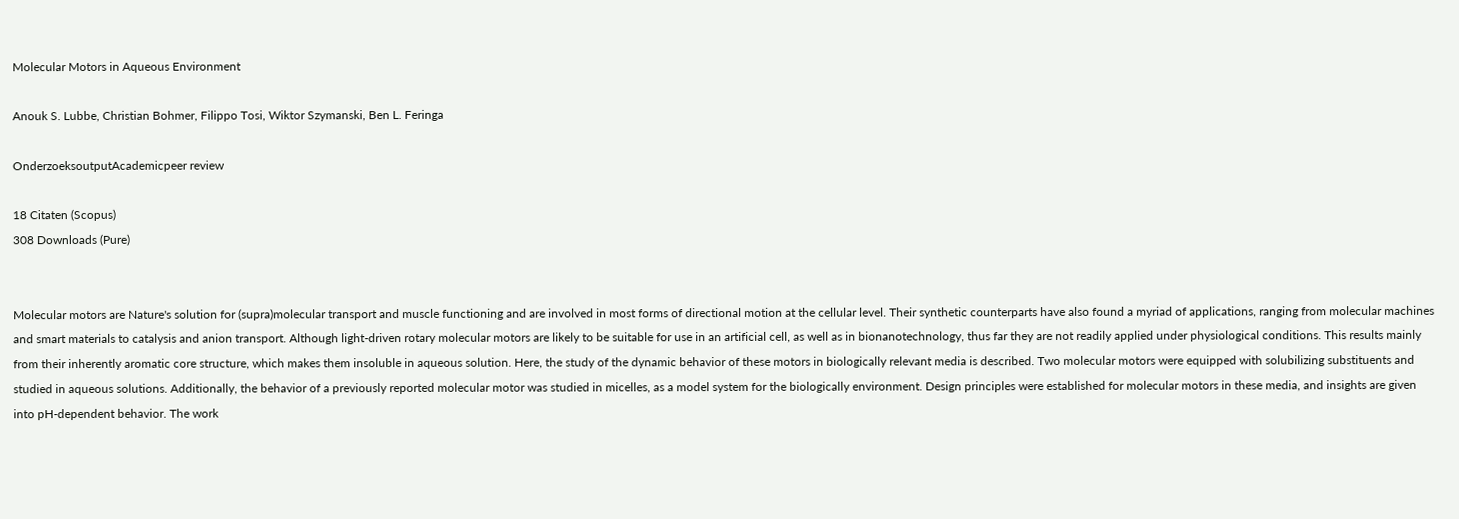Molecular Motors in Aqueous Environment

Anouk S. Lubbe, Christian Bohmer, Filippo Tosi, Wiktor Szymanski, Ben L. Feringa

OnderzoeksoutputAcademicpeer review

18 Citaten (Scopus)
308 Downloads (Pure)


Molecular motors are Nature's solution for (supra)molecular transport and muscle functioning and are involved in most forms of directional motion at the cellular level. Their synthetic counterparts have also found a myriad of applications, ranging from molecular machines and smart materials to catalysis and anion transport. Although light-driven rotary molecular motors are likely to be suitable for use in an artificial cell, as well as in bionanotechnology, thus far they are not readily applied under physiological conditions. This results mainly from their inherently aromatic core structure, which makes them insoluble in aqueous solution. Here, the study of the dynamic behavior of these motors in biologically relevant media is described. Two molecular motors were equipped with solubilizing substituents and studied in aqueous solutions. Additionally, the behavior of a previously reported molecular motor was studied in micelles, as a model system for the biologically environment. Design principles were established for molecular motors in these media, and insights are given into pH-dependent behavior. The work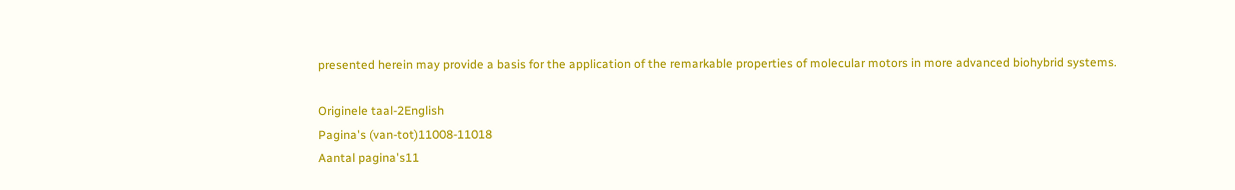presented herein may provide a basis for the application of the remarkable properties of molecular motors in more advanced biohybrid systems.

Originele taal-2English
Pagina's (van-tot)11008-11018
Aantal pagina's11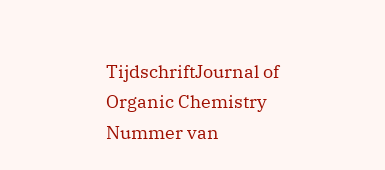TijdschriftJournal of Organic Chemistry
Nummer van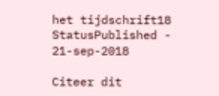het tijdschrift18
StatusPublished - 21-sep-2018

Citeer dit